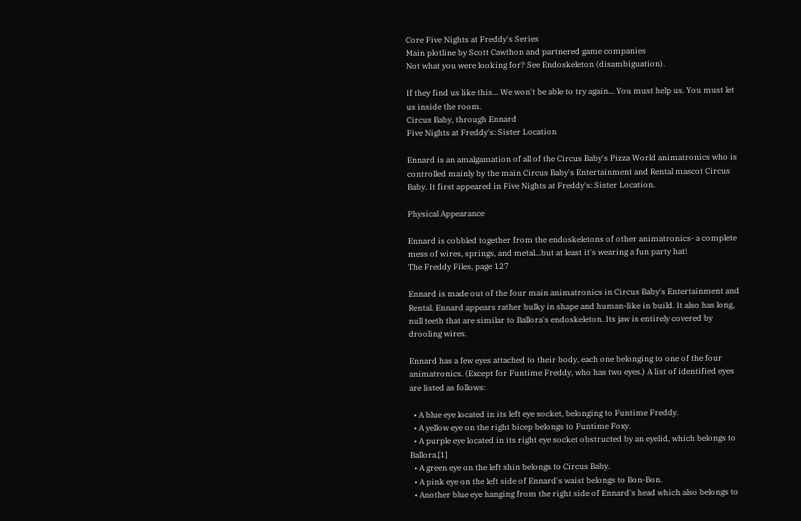Core Five Nights at Freddy's Series
Main plotline by Scott Cawthon and partnered game companies
Not what you were looking for? See Endoskeleton (disambiguation).

If they find us like this... We won't be able to try again... You must help us. You must let us inside the room.
Circus Baby, through Ennard
Five Nights at Freddy's: Sister Location

Ennard is an amalgamation of all of the Circus Baby's Pizza World animatronics who is controlled mainly by the main Circus Baby's Entertainment and Rental mascot Circus Baby. It first appeared in Five Nights at Freddy's: Sister Location.

Physical Appearance

Ennard is cobbled together from the endoskeletons of other animatronics- a complete mess of wires, springs, and metal...but at least it's wearing a fun party hat!
The Freddy Files, page 127

Ennard is made out of the four main animatronics in Circus Baby's Entertainment and Rental. Ennard appears rather bulky in shape and human-like in build. It also has long, null teeth that are similar to Ballora's endoskeleton. Its jaw is entirely covered by drooling wires.

Ennard has a few eyes attached to their body, each one belonging to one of the four animatronics. (Except for Funtime Freddy, who has two eyes.) A list of identified eyes are listed as follows:

  • A blue eye located in its left eye socket, belonging to Funtime Freddy.
  • A yellow eye on the right bicep belongs to Funtime Foxy.
  • A purple eye located in its right eye socket obstructed by an eyelid, which belongs to Ballora.[1]
  • A green eye on the left shin belongs to Circus Baby.
  • A pink eye on the left side of Ennard's waist belongs to Bon-Bon.
  • Another blue eye hanging from the right side of Ennard's head which also belongs to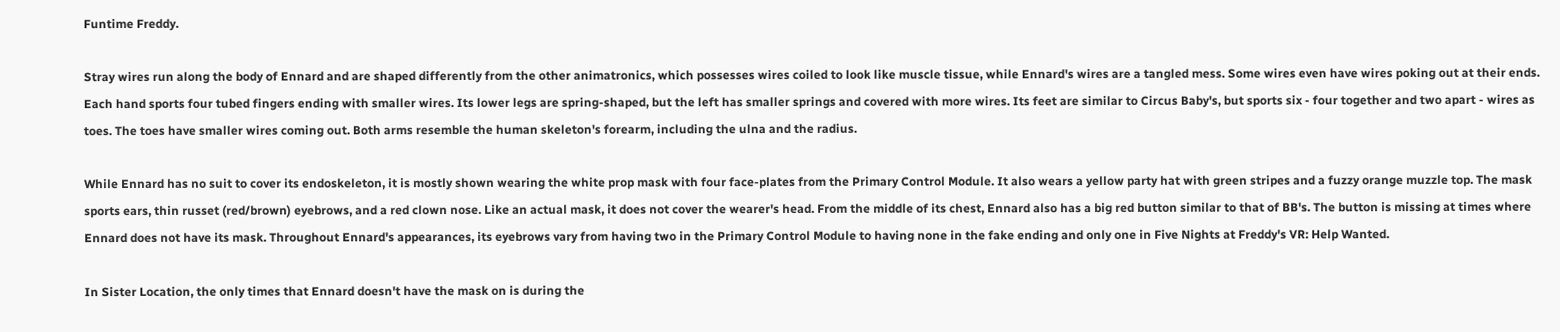Funtime Freddy.

Stray wires run along the body of Ennard and are shaped differently from the other animatronics, which possesses wires coiled to look like muscle tissue, while Ennard's wires are a tangled mess. Some wires even have wires poking out at their ends. Each hand sports four tubed fingers ending with smaller wires. Its lower legs are spring-shaped, but the left has smaller springs and covered with more wires. Its feet are similar to Circus Baby's, but sports six - four together and two apart - wires as toes. The toes have smaller wires coming out. Both arms resemble the human skeleton's forearm, including the ulna and the radius.

While Ennard has no suit to cover its endoskeleton, it is mostly shown wearing the white prop mask with four face-plates from the Primary Control Module. It also wears a yellow party hat with green stripes and a fuzzy orange muzzle top. The mask sports ears, thin russet (red/brown) eyebrows, and a red clown nose. Like an actual mask, it does not cover the wearer's head. From the middle of its chest, Ennard also has a big red button similar to that of BB's. The button is missing at times where Ennard does not have its mask. Throughout Ennard's appearances, its eyebrows vary from having two in the Primary Control Module to having none in the fake ending and only one in Five Nights at Freddy's VR: Help Wanted.

In Sister Location, the only times that Ennard doesn't have the mask on is during the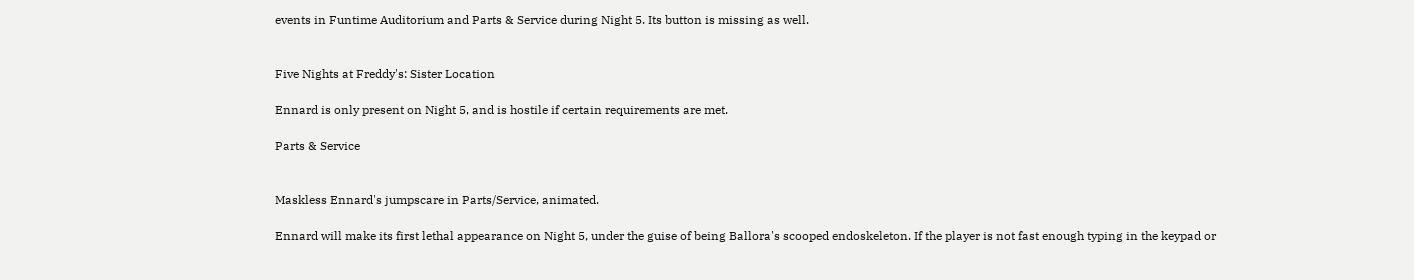events in Funtime Auditorium and Parts & Service during Night 5. Its button is missing as well.


Five Nights at Freddy's: Sister Location

Ennard is only present on Night 5, and is hostile if certain requirements are met.

Parts & Service


Maskless Ennard's jumpscare in Parts/Service, animated.

Ennard will make its first lethal appearance on Night 5, under the guise of being Ballora's scooped endoskeleton. If the player is not fast enough typing in the keypad or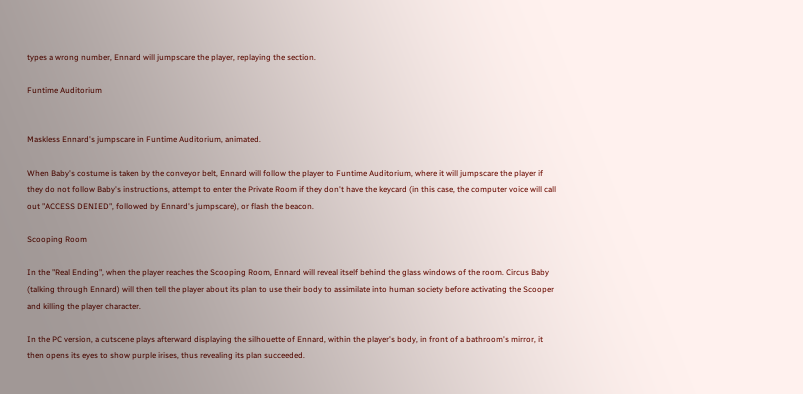types a wrong number, Ennard will jumpscare the player, replaying the section.

Funtime Auditorium


Maskless Ennard's jumpscare in Funtime Auditorium, animated.

When Baby's costume is taken by the conveyor belt, Ennard will follow the player to Funtime Auditorium, where it will jumpscare the player if they do not follow Baby's instructions, attempt to enter the Private Room if they don't have the keycard (in this case, the computer voice will call out "ACCESS DENIED", followed by Ennard's jumpscare), or flash the beacon.

Scooping Room

In the "Real Ending", when the player reaches the Scooping Room, Ennard will reveal itself behind the glass windows of the room. Circus Baby (talking through Ennard) will then tell the player about its plan to use their body to assimilate into human society before activating the Scooper and killing the player character.

In the PC version, a cutscene plays afterward displaying the silhouette of Ennard, within the player's body, in front of a bathroom's mirror, it then opens its eyes to show purple irises, thus revealing its plan succeeded.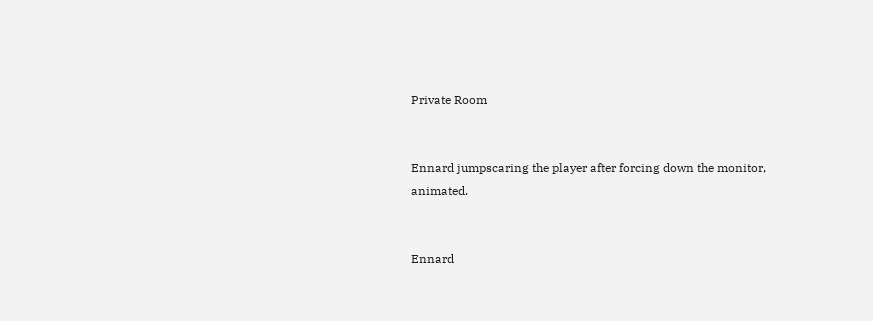Private Room


Ennard jumpscaring the player after forcing down the monitor, animated.


Ennard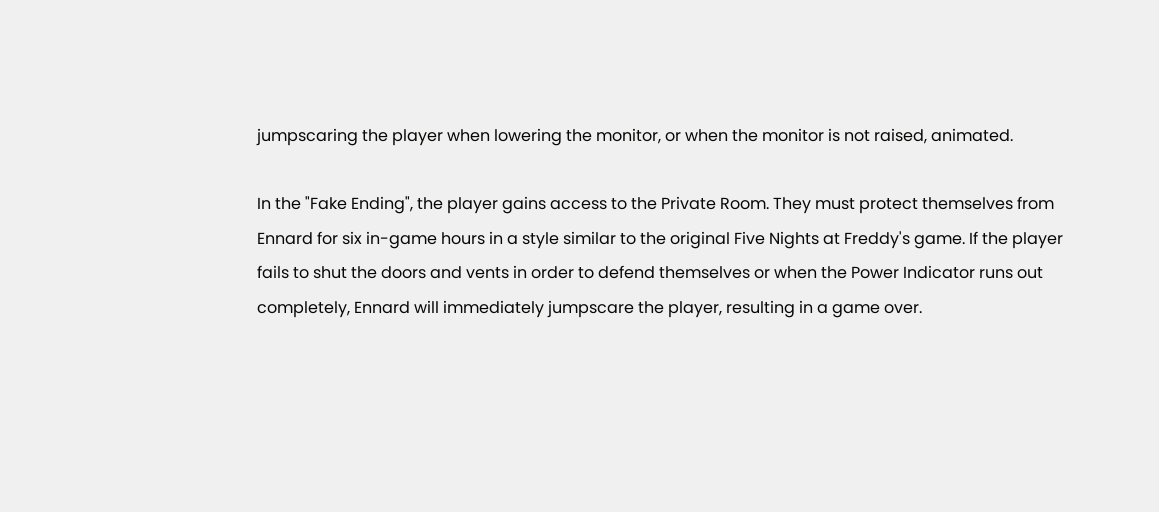jumpscaring the player when lowering the monitor, or when the monitor is not raised, animated.

In the "Fake Ending", the player gains access to the Private Room. They must protect themselves from Ennard for six in-game hours in a style similar to the original Five Nights at Freddy's game. If the player fails to shut the doors and vents in order to defend themselves or when the Power Indicator runs out completely, Ennard will immediately jumpscare the player, resulting in a game over.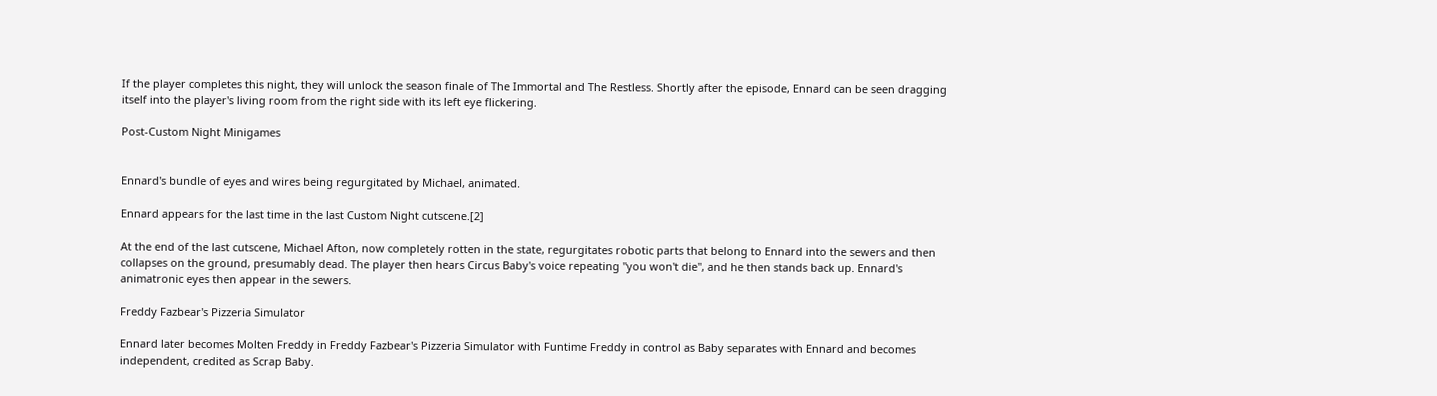If the player completes this night, they will unlock the season finale of The Immortal and The Restless. Shortly after the episode, Ennard can be seen dragging itself into the player's living room from the right side with its left eye flickering.

Post-Custom Night Minigames


Ennard's bundle of eyes and wires being regurgitated by Michael, animated.

Ennard appears for the last time in the last Custom Night cutscene.[2]

At the end of the last cutscene, Michael Afton, now completely rotten in the state, regurgitates robotic parts that belong to Ennard into the sewers and then collapses on the ground, presumably dead. The player then hears Circus Baby's voice repeating "you won't die", and he then stands back up. Ennard's animatronic eyes then appear in the sewers.

Freddy Fazbear's Pizzeria Simulator

Ennard later becomes Molten Freddy in Freddy Fazbear's Pizzeria Simulator with Funtime Freddy in control as Baby separates with Ennard and becomes independent, credited as Scrap Baby.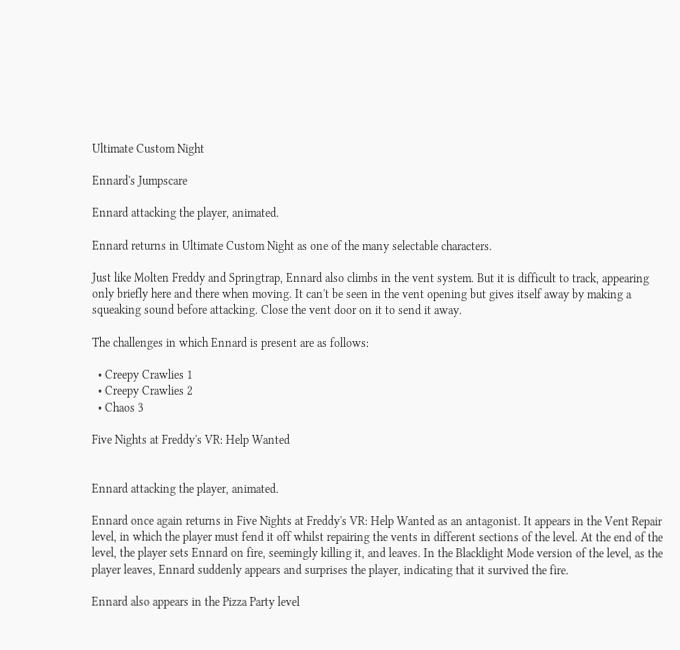Ultimate Custom Night

Ennard's Jumpscare

Ennard attacking the player, animated.

Ennard returns in Ultimate Custom Night as one of the many selectable characters.

Just like Molten Freddy and Springtrap, Ennard also climbs in the vent system. But it is difficult to track, appearing only briefly here and there when moving. It can't be seen in the vent opening but gives itself away by making a squeaking sound before attacking. Close the vent door on it to send it away.

The challenges in which Ennard is present are as follows:

  • Creepy Crawlies 1
  • Creepy Crawlies 2
  • Chaos 3

Five Nights at Freddy's VR: Help Wanted


Ennard attacking the player, animated.

Ennard once again returns in Five Nights at Freddy's VR: Help Wanted as an antagonist. It appears in the Vent Repair level, in which the player must fend it off whilst repairing the vents in different sections of the level. At the end of the level, the player sets Ennard on fire, seemingly killing it, and leaves. In the Blacklight Mode version of the level, as the player leaves, Ennard suddenly appears and surprises the player, indicating that it survived the fire.

Ennard also appears in the Pizza Party level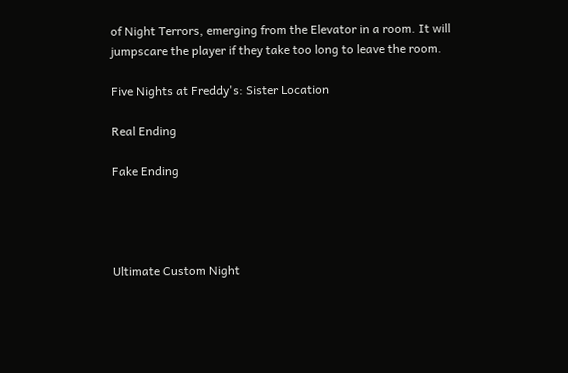of Night Terrors, emerging from the Elevator in a room. It will jumpscare the player if they take too long to leave the room.

Five Nights at Freddy's: Sister Location

Real Ending

Fake Ending




Ultimate Custom Night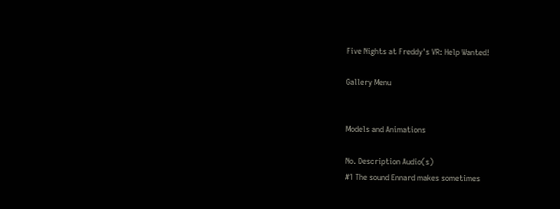Five Nights at Freddy's VR: Help Wanted!

Gallery Menu


Models and Animations

No. Description Audio(s)
#1 The sound Ennard makes sometimes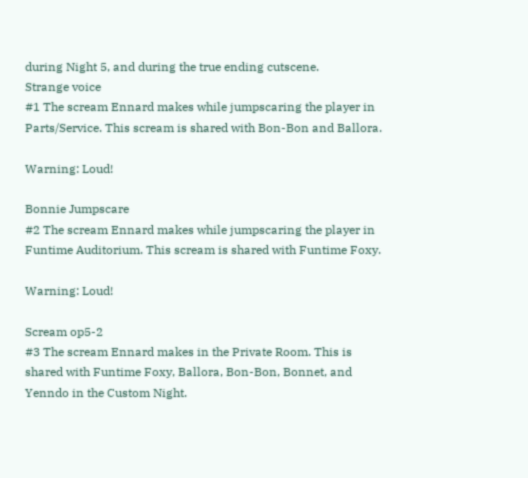during Night 5, and during the true ending cutscene.
Strange voice
#1 The scream Ennard makes while jumpscaring the player in Parts/Service. This scream is shared with Bon-Bon and Ballora.

Warning: Loud!

Bonnie Jumpscare
#2 The scream Ennard makes while jumpscaring the player in Funtime Auditorium. This scream is shared with Funtime Foxy.

Warning: Loud!

Scream op5-2
#3 The scream Ennard makes in the Private Room. This is shared with Funtime Foxy, Ballora, Bon-Bon, Bonnet, and Yenndo in the Custom Night.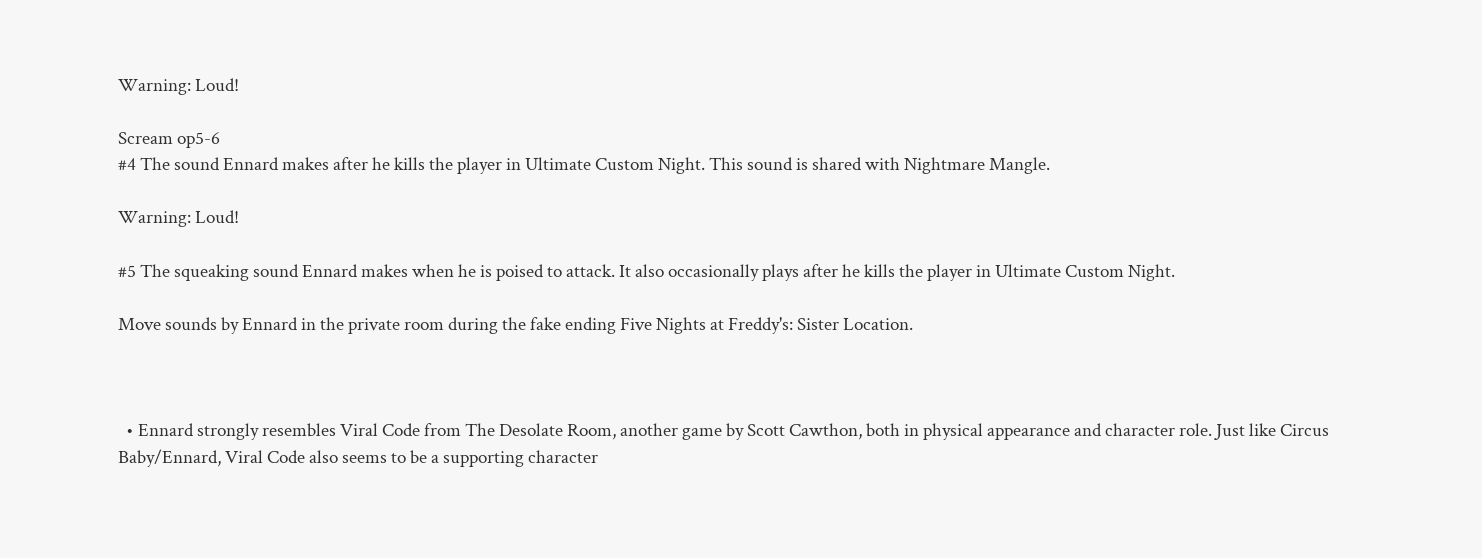Warning: Loud!

Scream op5-6
#4 The sound Ennard makes after he kills the player in Ultimate Custom Night. This sound is shared with Nightmare Mangle.

Warning: Loud!

#5 The squeaking sound Ennard makes when he is poised to attack. It also occasionally plays after he kills the player in Ultimate Custom Night.

Move sounds by Ennard in the private room during the fake ending Five Nights at Freddy's: Sister Location.



  • Ennard strongly resembles Viral Code from The Desolate Room, another game by Scott Cawthon, both in physical appearance and character role. Just like Circus Baby/Ennard, Viral Code also seems to be a supporting character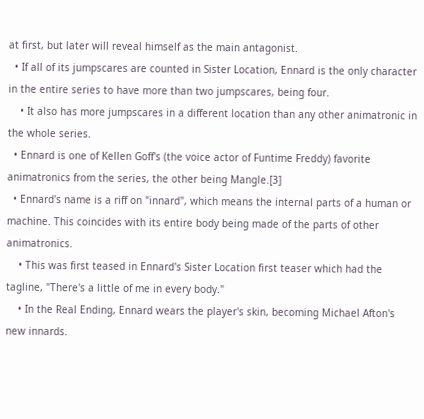at first, but later will reveal himself as the main antagonist.
  • If all of its jumpscares are counted in Sister Location, Ennard is the only character in the entire series to have more than two jumpscares, being four.
    • It also has more jumpscares in a different location than any other animatronic in the whole series.
  • Ennard is one of Kellen Goff's (the voice actor of Funtime Freddy) favorite animatronics from the series, the other being Mangle.[3]
  • Ennard's name is a riff on "innard", which means the internal parts of a human or machine. This coincides with its entire body being made of the parts of other animatronics.
    • This was first teased in Ennard's Sister Location first teaser which had the tagline, "There's a little of me in every body."
    • In the Real Ending, Ennard wears the player's skin, becoming Michael Afton's new innards.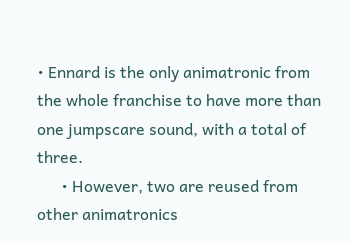• Ennard is the only animatronic from the whole franchise to have more than one jumpscare sound, with a total of three.
      • However, two are reused from other animatronics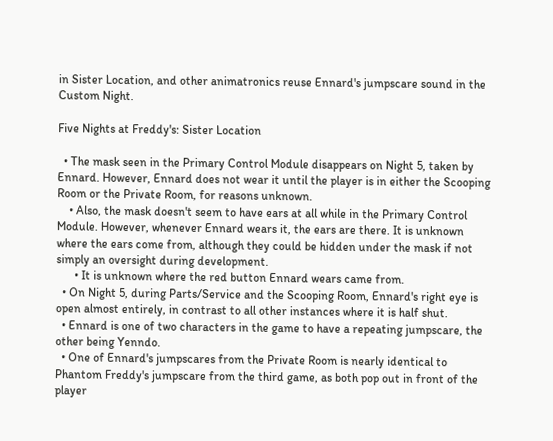in Sister Location, and other animatronics reuse Ennard's jumpscare sound in the Custom Night.

Five Nights at Freddy's: Sister Location

  • The mask seen in the Primary Control Module disappears on Night 5, taken by Ennard. However, Ennard does not wear it until the player is in either the Scooping Room or the Private Room, for reasons unknown.
    • Also, the mask doesn't seem to have ears at all while in the Primary Control Module. However, whenever Ennard wears it, the ears are there. It is unknown where the ears come from, although they could be hidden under the mask if not simply an oversight during development.
      • It is unknown where the red button Ennard wears came from.
  • On Night 5, during Parts/Service and the Scooping Room, Ennard's right eye is open almost entirely, in contrast to all other instances where it is half shut.
  • Ennard is one of two characters in the game to have a repeating jumpscare, the other being Yenndo.
  • One of Ennard's jumpscares from the Private Room is nearly identical to Phantom Freddy's jumpscare from the third game, as both pop out in front of the player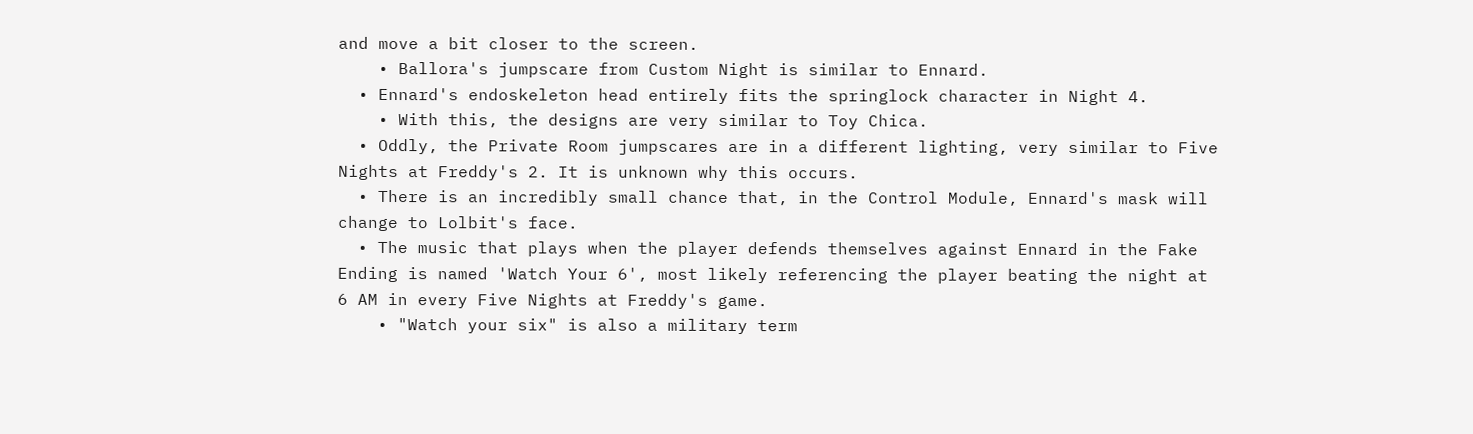and move a bit closer to the screen.
    • Ballora's jumpscare from Custom Night is similar to Ennard.
  • Ennard's endoskeleton head entirely fits the springlock character in Night 4.
    • With this, the designs are very similar to Toy Chica.
  • Oddly, the Private Room jumpscares are in a different lighting, very similar to Five Nights at Freddy's 2. It is unknown why this occurs.
  • There is an incredibly small chance that, in the Control Module, Ennard's mask will change to Lolbit's face.
  • The music that plays when the player defends themselves against Ennard in the Fake Ending is named 'Watch Your 6', most likely referencing the player beating the night at 6 AM in every Five Nights at Freddy's game.
    • "Watch your six" is also a military term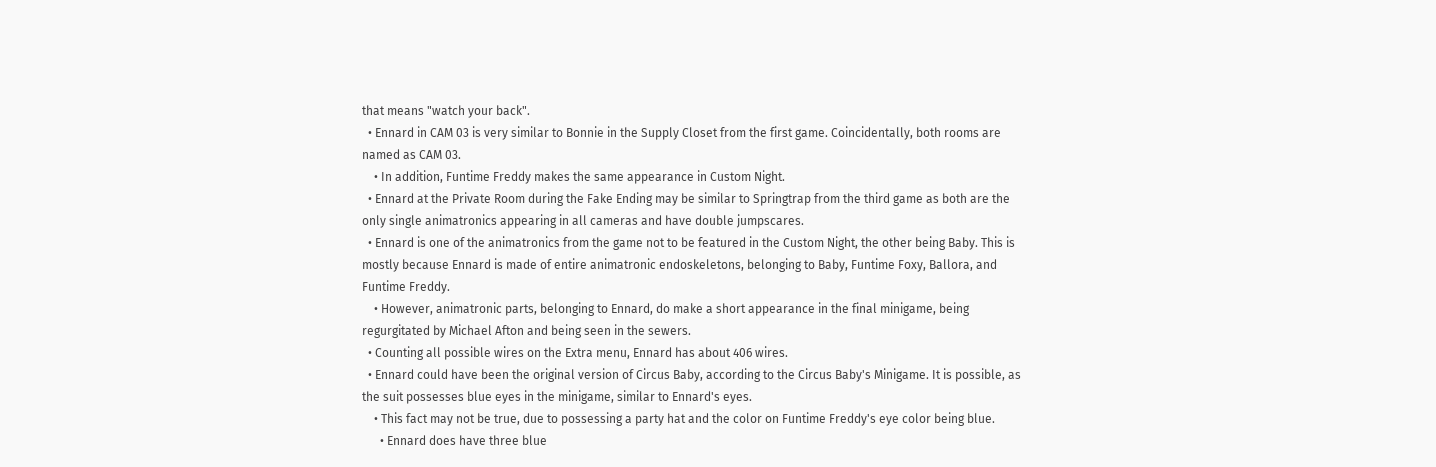that means "watch your back".
  • Ennard in CAM 03 is very similar to Bonnie in the Supply Closet from the first game. Coincidentally, both rooms are named as CAM 03.
    • In addition, Funtime Freddy makes the same appearance in Custom Night.
  • Ennard at the Private Room during the Fake Ending may be similar to Springtrap from the third game as both are the only single animatronics appearing in all cameras and have double jumpscares.
  • Ennard is one of the animatronics from the game not to be featured in the Custom Night, the other being Baby. This is mostly because Ennard is made of entire animatronic endoskeletons, belonging to Baby, Funtime Foxy, Ballora, and Funtime Freddy.
    • However, animatronic parts, belonging to Ennard, do make a short appearance in the final minigame, being regurgitated by Michael Afton and being seen in the sewers.
  • Counting all possible wires on the Extra menu, Ennard has about 406 wires.
  • Ennard could have been the original version of Circus Baby, according to the Circus Baby's Minigame. It is possible, as the suit possesses blue eyes in the minigame, similar to Ennard's eyes.
    • This fact may not be true, due to possessing a party hat and the color on Funtime Freddy's eye color being blue.
      • Ennard does have three blue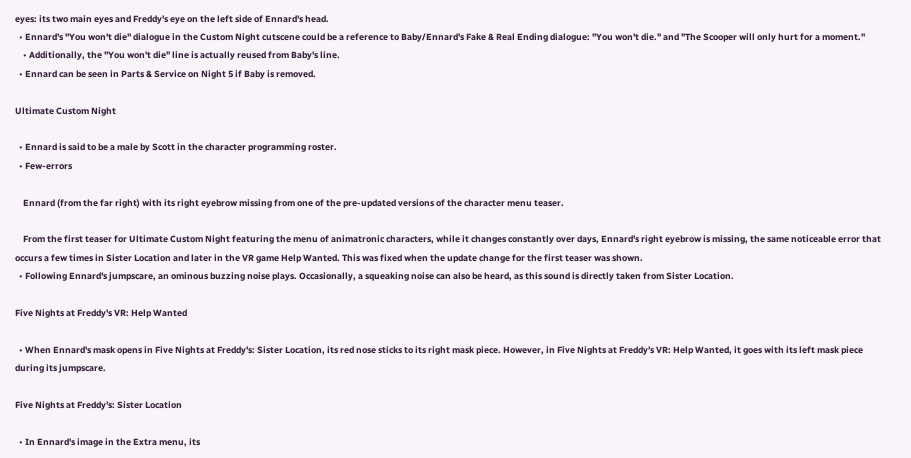eyes: its two main eyes and Freddy's eye on the left side of Ennard's head.
  • Ennard's "You won't die" dialogue in the Custom Night cutscene could be a reference to Baby/Ennard's Fake & Real Ending dialogue: "You won't die." and "The Scooper will only hurt for a moment."
    • Additionally, the "You won't die" line is actually reused from Baby's line.
  • Ennard can be seen in Parts & Service on Night 5 if Baby is removed.

Ultimate Custom Night

  • Ennard is said to be a male by Scott in the character programming roster.
  • Few-errors

    Ennard (from the far right) with its right eyebrow missing from one of the pre-updated versions of the character menu teaser.

    From the first teaser for Ultimate Custom Night featuring the menu of animatronic characters, while it changes constantly over days, Ennard's right eyebrow is missing, the same noticeable error that occurs a few times in Sister Location and later in the VR game Help Wanted. This was fixed when the update change for the first teaser was shown.
  • Following Ennard's jumpscare, an ominous buzzing noise plays. Occasionally, a squeaking noise can also be heard, as this sound is directly taken from Sister Location.

Five Nights at Freddy's VR: Help Wanted

  • When Ennard's mask opens in Five Nights at Freddy's: Sister Location, its red nose sticks to its right mask piece. However, in Five Nights at Freddy's VR: Help Wanted, it goes with its left mask piece during its jumpscare.

Five Nights at Freddy's: Sister Location

  • In Ennard's image in the Extra menu, its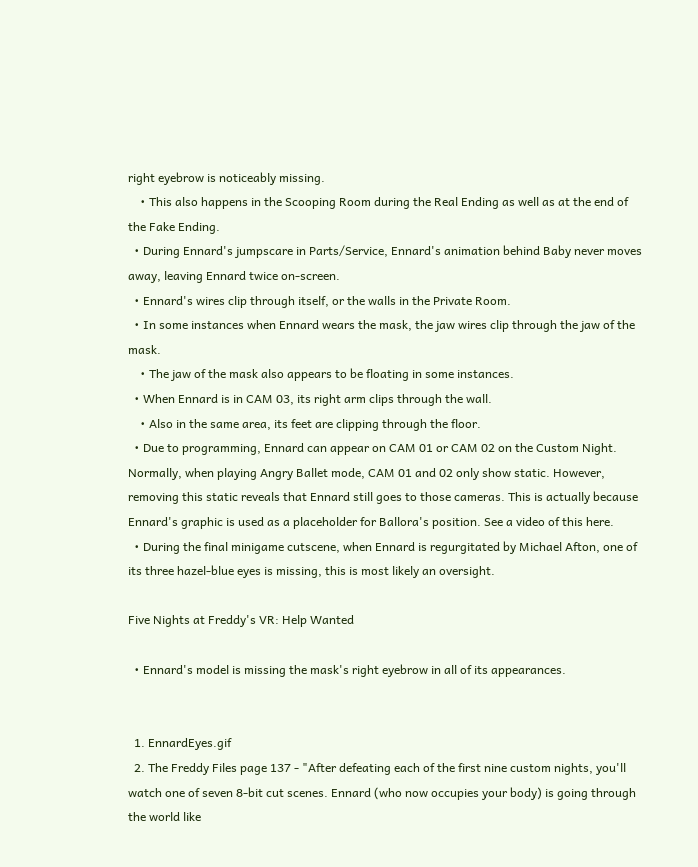right eyebrow is noticeably missing.
    • This also happens in the Scooping Room during the Real Ending as well as at the end of the Fake Ending.
  • During Ennard's jumpscare in Parts/Service, Ennard's animation behind Baby never moves away, leaving Ennard twice on-screen.
  • Ennard's wires clip through itself, or the walls in the Private Room.
  • In some instances when Ennard wears the mask, the jaw wires clip through the jaw of the mask.
    • The jaw of the mask also appears to be floating in some instances.
  • When Ennard is in CAM 03, its right arm clips through the wall.
    • Also in the same area, its feet are clipping through the floor.
  • Due to programming, Ennard can appear on CAM 01 or CAM 02 on the Custom Night. Normally, when playing Angry Ballet mode, CAM 01 and 02 only show static. However, removing this static reveals that Ennard still goes to those cameras. This is actually because Ennard's graphic is used as a placeholder for Ballora's position. See a video of this here.
  • During the final minigame cutscene, when Ennard is regurgitated by Michael Afton, one of its three hazel-blue eyes is missing, this is most likely an oversight.

Five Nights at Freddy's VR: Help Wanted

  • Ennard's model is missing the mask's right eyebrow in all of its appearances.


  1. EnnardEyes.gif
  2. The Freddy Files page 137 - "After defeating each of the first nine custom nights, you'll watch one of seven 8-bit cut scenes. Ennard (who now occupies your body) is going through the world like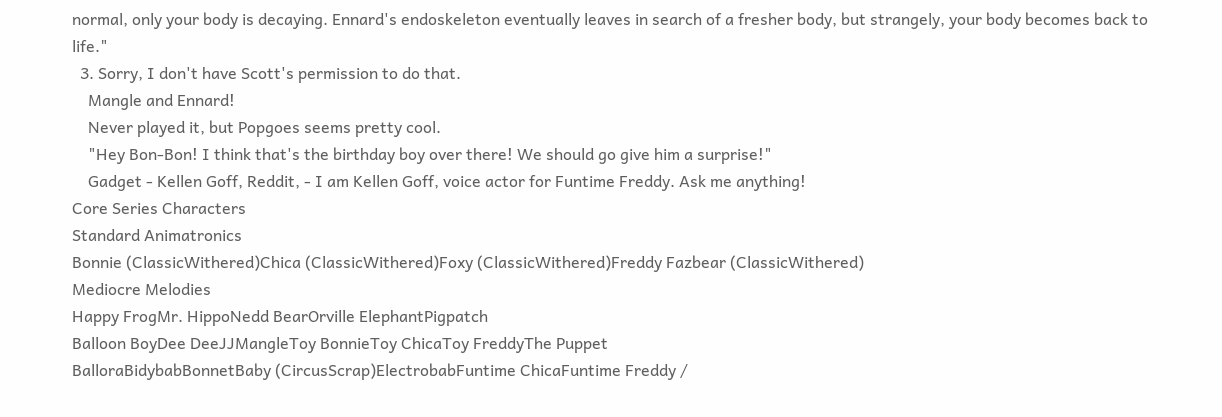normal, only your body is decaying. Ennard's endoskeleton eventually leaves in search of a fresher body, but strangely, your body becomes back to life."
  3. Sorry, I don't have Scott's permission to do that.
    Mangle and Ennard!
    Never played it, but Popgoes seems pretty cool.
    "Hey Bon-Bon! I think that's the birthday boy over there! We should go give him a surprise!"
    Gadget - Kellen Goff, Reddit, - I am Kellen Goff, voice actor for Funtime Freddy. Ask me anything!
Core Series Characters
Standard Animatronics
Bonnie (ClassicWithered)Chica (ClassicWithered)Foxy (ClassicWithered)Freddy Fazbear (ClassicWithered)
Mediocre Melodies
Happy FrogMr. HippoNedd BearOrville ElephantPigpatch
Balloon BoyDee DeeJJMangleToy BonnieToy ChicaToy FreddyThe Puppet
BalloraBidybabBonnetBaby (CircusScrap)ElectrobabFuntime ChicaFuntime Freddy /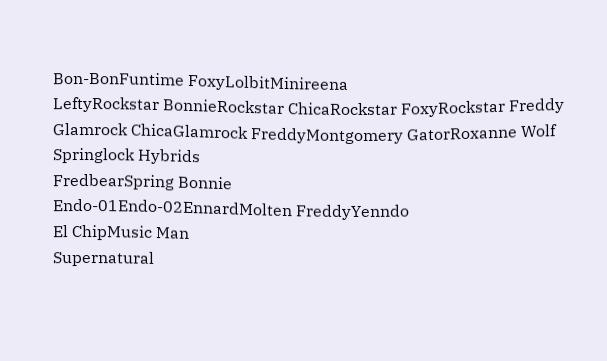Bon-BonFuntime FoxyLolbitMinireena
LeftyRockstar BonnieRockstar ChicaRockstar FoxyRockstar Freddy
Glamrock ChicaGlamrock FreddyMontgomery GatorRoxanne Wolf
Springlock Hybrids
FredbearSpring Bonnie
Endo-01Endo-02EnnardMolten FreddyYenndo
El ChipMusic Man
Supernatural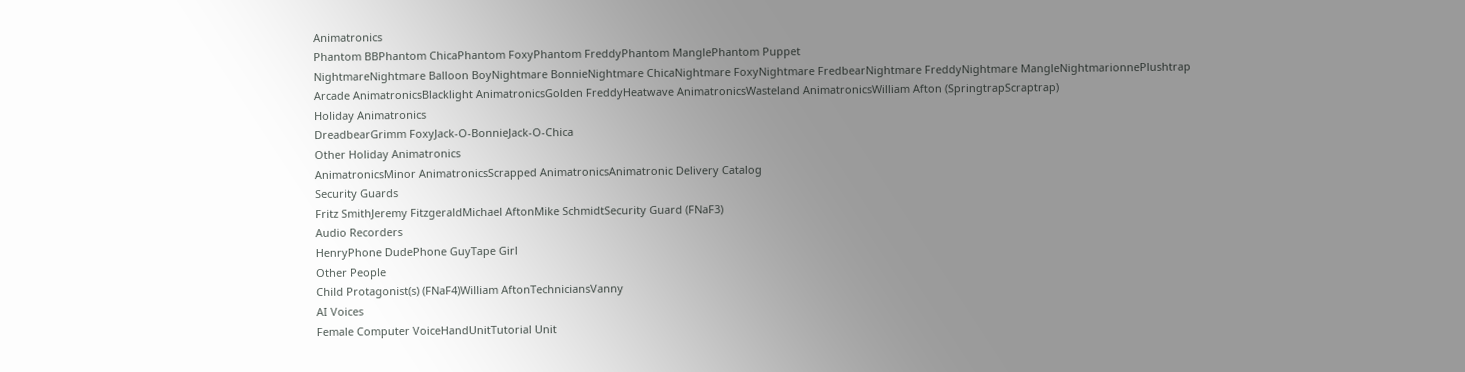Animatronics
Phantom BBPhantom ChicaPhantom FoxyPhantom FreddyPhantom ManglePhantom Puppet
NightmareNightmare Balloon BoyNightmare BonnieNightmare ChicaNightmare FoxyNightmare FredbearNightmare FreddyNightmare MangleNightmarionnePlushtrap
Arcade AnimatronicsBlacklight AnimatronicsGolden FreddyHeatwave AnimatronicsWasteland AnimatronicsWilliam Afton (SpringtrapScraptrap)
Holiday Animatronics
DreadbearGrimm FoxyJack-O-BonnieJack-O-Chica
Other Holiday Animatronics
AnimatronicsMinor AnimatronicsScrapped AnimatronicsAnimatronic Delivery Catalog
Security Guards
Fritz SmithJeremy FitzgeraldMichael AftonMike SchmidtSecurity Guard (FNaF3)
Audio Recorders
HenryPhone DudePhone GuyTape Girl
Other People
Child Protagonist(s) (FNaF4)William AftonTechniciansVanny
AI Voices
Female Computer VoiceHandUnitTutorial Unit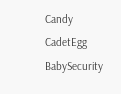Candy CadetEgg BabySecurity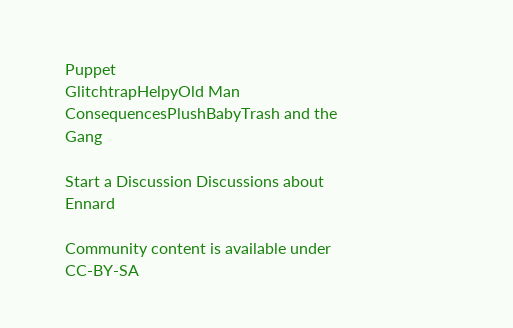Puppet
GlitchtrapHelpyOld Man ConsequencesPlushBabyTrash and the Gang

Start a Discussion Discussions about Ennard

Community content is available under CC-BY-SA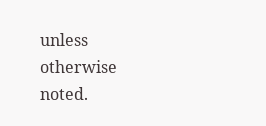unless otherwise noted.